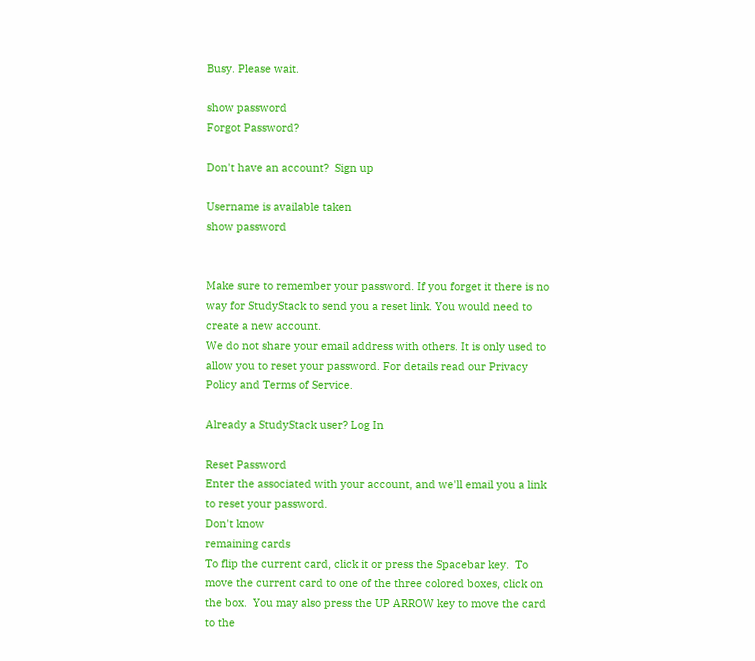Busy. Please wait.

show password
Forgot Password?

Don't have an account?  Sign up

Username is available taken
show password


Make sure to remember your password. If you forget it there is no way for StudyStack to send you a reset link. You would need to create a new account.
We do not share your email address with others. It is only used to allow you to reset your password. For details read our Privacy Policy and Terms of Service.

Already a StudyStack user? Log In

Reset Password
Enter the associated with your account, and we'll email you a link to reset your password.
Don't know
remaining cards
To flip the current card, click it or press the Spacebar key.  To move the current card to one of the three colored boxes, click on the box.  You may also press the UP ARROW key to move the card to the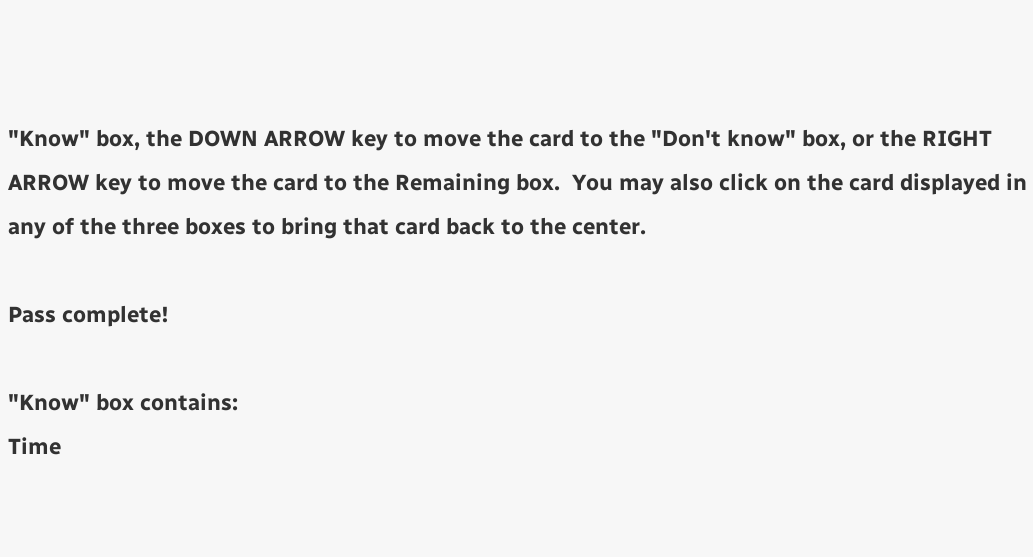"Know" box, the DOWN ARROW key to move the card to the "Don't know" box, or the RIGHT ARROW key to move the card to the Remaining box.  You may also click on the card displayed in any of the three boxes to bring that card back to the center.

Pass complete!

"Know" box contains:
Time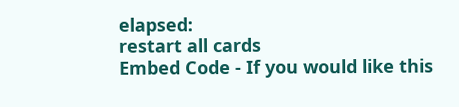elapsed:
restart all cards
Embed Code - If you would like this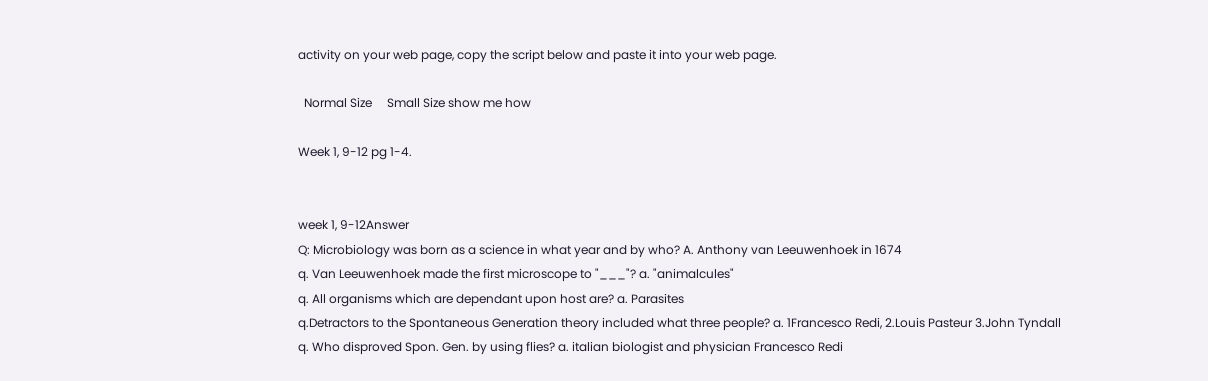activity on your web page, copy the script below and paste it into your web page.

  Normal Size     Small Size show me how

Week 1, 9-12 pg 1-4.


week 1, 9-12Answer
Q: Microbiology was born as a science in what year and by who? A. Anthony van Leeuwenhoek in 1674
q. Van Leeuwenhoek made the first microscope to "___"? a. "animalcules"
q. All organisms which are dependant upon host are? a. Parasites
q.Detractors to the Spontaneous Generation theory included what three people? a. 1Francesco Redi, 2.Louis Pasteur 3.John Tyndall
q. Who disproved Spon. Gen. by using flies? a. italian biologist and physician Francesco Redi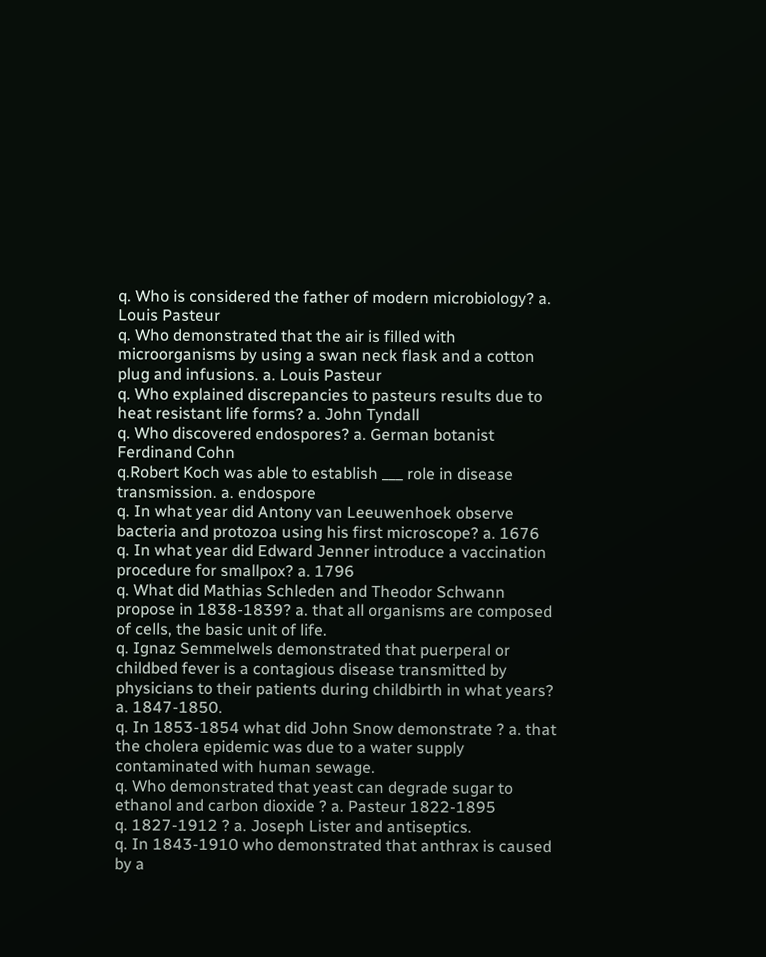q. Who is considered the father of modern microbiology? a. Louis Pasteur
q. Who demonstrated that the air is filled with microorganisms by using a swan neck flask and a cotton plug and infusions. a. Louis Pasteur
q. Who explained discrepancies to pasteurs results due to heat resistant life forms? a. John Tyndall
q. Who discovered endospores? a. German botanist Ferdinand Cohn
q.Robert Koch was able to establish ___ role in disease transmission. a. endospore
q. In what year did Antony van Leeuwenhoek observe bacteria and protozoa using his first microscope? a. 1676
q. In what year did Edward Jenner introduce a vaccination procedure for smallpox? a. 1796
q. What did Mathias Schleden and Theodor Schwann propose in 1838-1839? a. that all organisms are composed of cells, the basic unit of life.
q. Ignaz Semmelwels demonstrated that puerperal or childbed fever is a contagious disease transmitted by physicians to their patients during childbirth in what years? a. 1847-1850.
q. In 1853-1854 what did John Snow demonstrate ? a. that the cholera epidemic was due to a water supply contaminated with human sewage.
q. Who demonstrated that yeast can degrade sugar to ethanol and carbon dioxide ? a. Pasteur 1822-1895
q. 1827-1912 ? a. Joseph Lister and antiseptics.
q. In 1843-1910 who demonstrated that anthrax is caused by a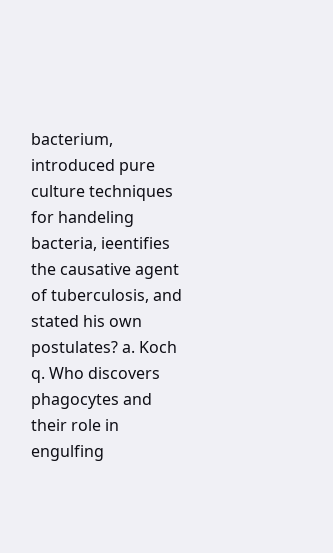bacterium, introduced pure culture techniques for handeling bacteria, ieentifies the causative agent of tuberculosis, and stated his own postulates? a. Koch
q. Who discovers phagocytes and their role in engulfing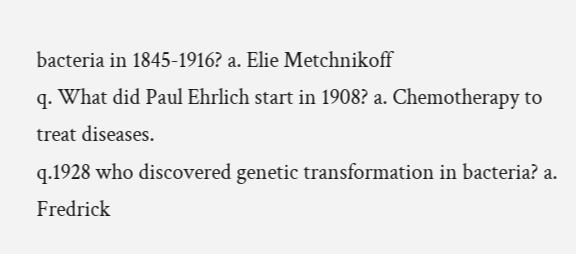bacteria in 1845-1916? a. Elie Metchnikoff
q. What did Paul Ehrlich start in 1908? a. Chemotherapy to treat diseases.
q.1928 who discovered genetic transformation in bacteria? a. Fredrick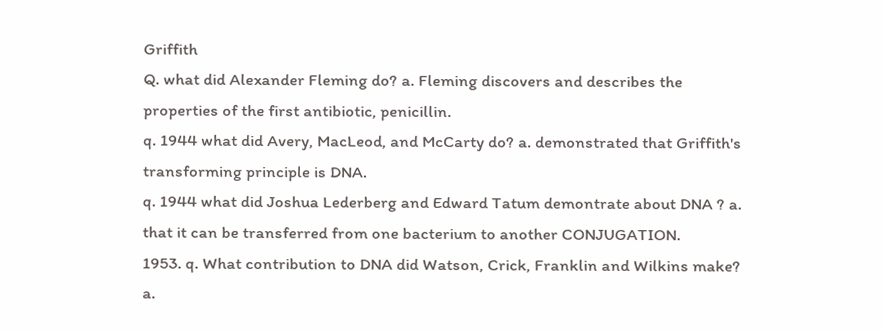Griffith
Q. what did Alexander Fleming do? a. Fleming discovers and describes the properties of the first antibiotic, penicillin.
q. 1944 what did Avery, MacLeod, and McCarty do? a. demonstrated that Griffith's transforming principle is DNA.
q. 1944 what did Joshua Lederberg and Edward Tatum demontrate about DNA ? a. that it can be transferred from one bacterium to another CONJUGATION.
1953. q. What contribution to DNA did Watson, Crick, Franklin and Wilkins make? a.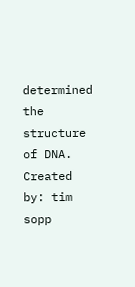determined the structure of DNA.
Created by: tim sopp